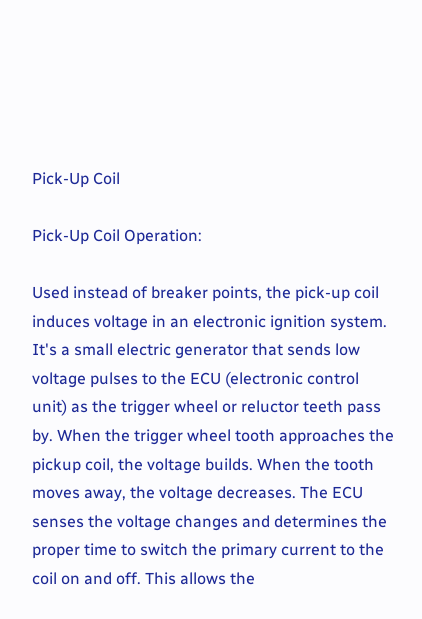Pick-Up Coil

Pick-Up Coil Operation:

Used instead of breaker points, the pick-up coil induces voltage in an electronic ignition system. It's a small electric generator that sends low voltage pulses to the ECU (electronic control unit) as the trigger wheel or reluctor teeth pass by. When the trigger wheel tooth approaches the pickup coil, the voltage builds. When the tooth moves away, the voltage decreases. The ECU senses the voltage changes and determines the proper time to switch the primary current to the coil on and off. This allows the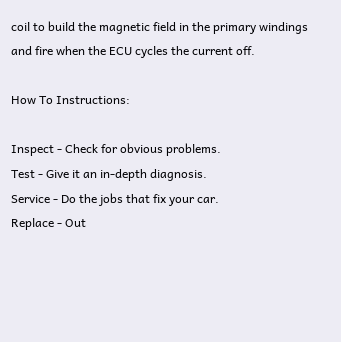coil to build the magnetic field in the primary windings and fire when the ECU cycles the current off.

How To Instructions:

Inspect - Check for obvious problems.
Test - Give it an in-depth diagnosis.
Service - Do the jobs that fix your car.
Replace - Out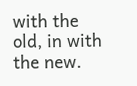with the old, in with the new.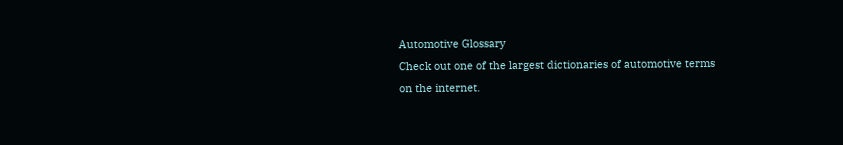Automotive Glossary
Check out one of the largest dictionaries of automotive terms
on the internet.